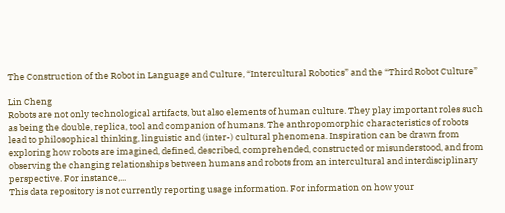The Construction of the Robot in Language and Culture, “Intercultural Robotics” and the “Third Robot Culture”

Lin Cheng
Robots are not only technological artifacts, but also elements of human culture. They play important roles such as being the double, replica, tool and companion of humans. The anthropomorphic characteristics of robots lead to philosophical thinking, linguistic and (inter-) cultural phenomena. Inspiration can be drawn from exploring how robots are imagined, defined, described, comprehended, constructed or misunderstood, and from observing the changing relationships between humans and robots from an intercultural and interdisciplinary perspective. For instance,...
This data repository is not currently reporting usage information. For information on how your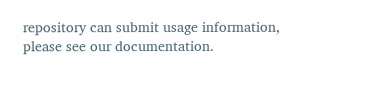repository can submit usage information, please see our documentation.